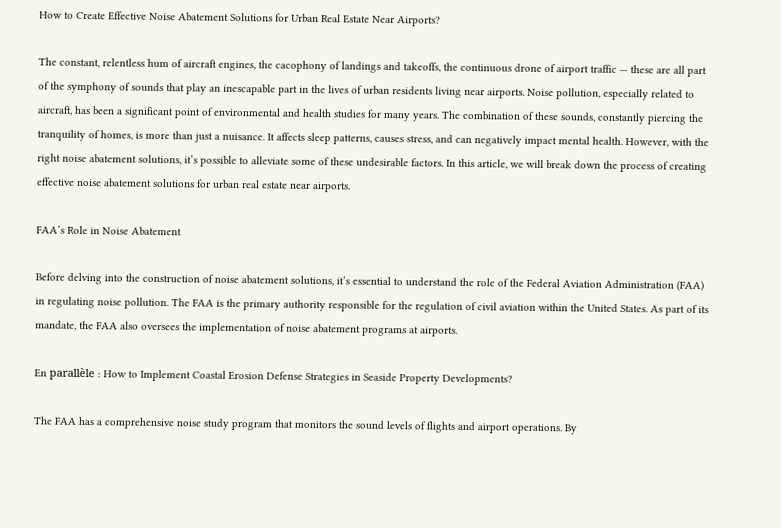How to Create Effective Noise Abatement Solutions for Urban Real Estate Near Airports?

The constant, relentless hum of aircraft engines, the cacophony of landings and takeoffs, the continuous drone of airport traffic — these are all part of the symphony of sounds that play an inescapable part in the lives of urban residents living near airports. Noise pollution, especially related to aircraft, has been a significant point of environmental and health studies for many years. The combination of these sounds, constantly piercing the tranquility of homes, is more than just a nuisance. It affects sleep patterns, causes stress, and can negatively impact mental health. However, with the right noise abatement solutions, it’s possible to alleviate some of these undesirable factors. In this article, we will break down the process of creating effective noise abatement solutions for urban real estate near airports.

FAA’s Role in Noise Abatement

Before delving into the construction of noise abatement solutions, it’s essential to understand the role of the Federal Aviation Administration (FAA) in regulating noise pollution. The FAA is the primary authority responsible for the regulation of civil aviation within the United States. As part of its mandate, the FAA also oversees the implementation of noise abatement programs at airports.

En parallèle : How to Implement Coastal Erosion Defense Strategies in Seaside Property Developments?

The FAA has a comprehensive noise study program that monitors the sound levels of flights and airport operations. By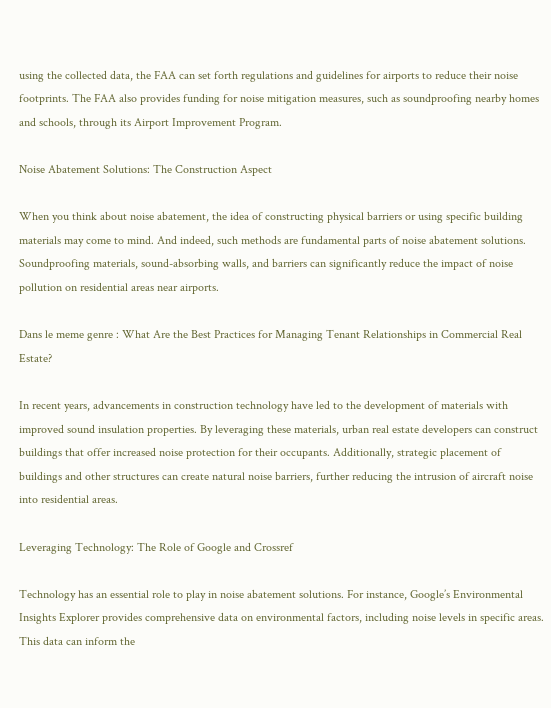using the collected data, the FAA can set forth regulations and guidelines for airports to reduce their noise footprints. The FAA also provides funding for noise mitigation measures, such as soundproofing nearby homes and schools, through its Airport Improvement Program.

Noise Abatement Solutions: The Construction Aspect

When you think about noise abatement, the idea of constructing physical barriers or using specific building materials may come to mind. And indeed, such methods are fundamental parts of noise abatement solutions. Soundproofing materials, sound-absorbing walls, and barriers can significantly reduce the impact of noise pollution on residential areas near airports.

Dans le meme genre : What Are the Best Practices for Managing Tenant Relationships in Commercial Real Estate?

In recent years, advancements in construction technology have led to the development of materials with improved sound insulation properties. By leveraging these materials, urban real estate developers can construct buildings that offer increased noise protection for their occupants. Additionally, strategic placement of buildings and other structures can create natural noise barriers, further reducing the intrusion of aircraft noise into residential areas.

Leveraging Technology: The Role of Google and Crossref

Technology has an essential role to play in noise abatement solutions. For instance, Google’s Environmental Insights Explorer provides comprehensive data on environmental factors, including noise levels in specific areas. This data can inform the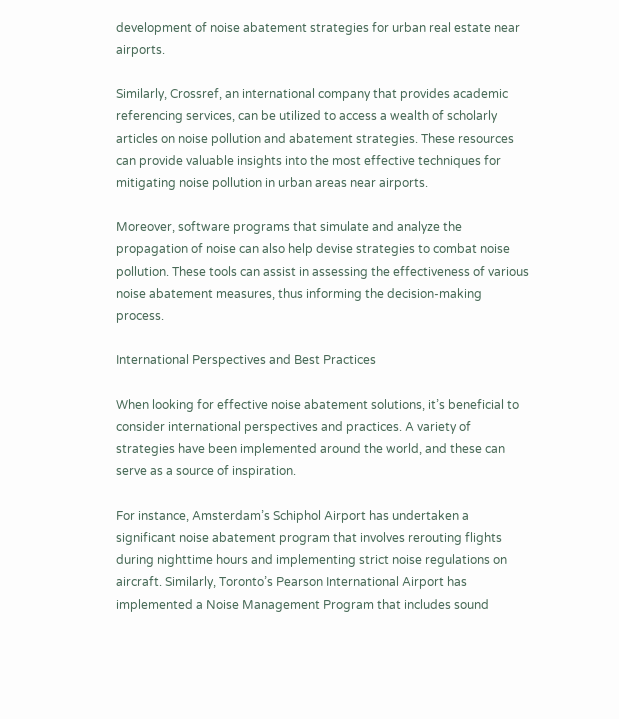development of noise abatement strategies for urban real estate near airports.

Similarly, Crossref, an international company that provides academic referencing services, can be utilized to access a wealth of scholarly articles on noise pollution and abatement strategies. These resources can provide valuable insights into the most effective techniques for mitigating noise pollution in urban areas near airports.

Moreover, software programs that simulate and analyze the propagation of noise can also help devise strategies to combat noise pollution. These tools can assist in assessing the effectiveness of various noise abatement measures, thus informing the decision-making process.

International Perspectives and Best Practices

When looking for effective noise abatement solutions, it’s beneficial to consider international perspectives and practices. A variety of strategies have been implemented around the world, and these can serve as a source of inspiration.

For instance, Amsterdam’s Schiphol Airport has undertaken a significant noise abatement program that involves rerouting flights during nighttime hours and implementing strict noise regulations on aircraft. Similarly, Toronto’s Pearson International Airport has implemented a Noise Management Program that includes sound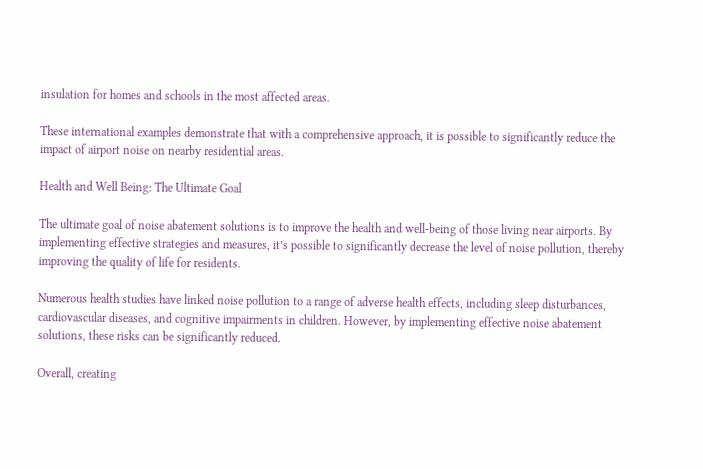insulation for homes and schools in the most affected areas.

These international examples demonstrate that with a comprehensive approach, it is possible to significantly reduce the impact of airport noise on nearby residential areas.

Health and Well Being: The Ultimate Goal

The ultimate goal of noise abatement solutions is to improve the health and well-being of those living near airports. By implementing effective strategies and measures, it’s possible to significantly decrease the level of noise pollution, thereby improving the quality of life for residents.

Numerous health studies have linked noise pollution to a range of adverse health effects, including sleep disturbances, cardiovascular diseases, and cognitive impairments in children. However, by implementing effective noise abatement solutions, these risks can be significantly reduced.

Overall, creating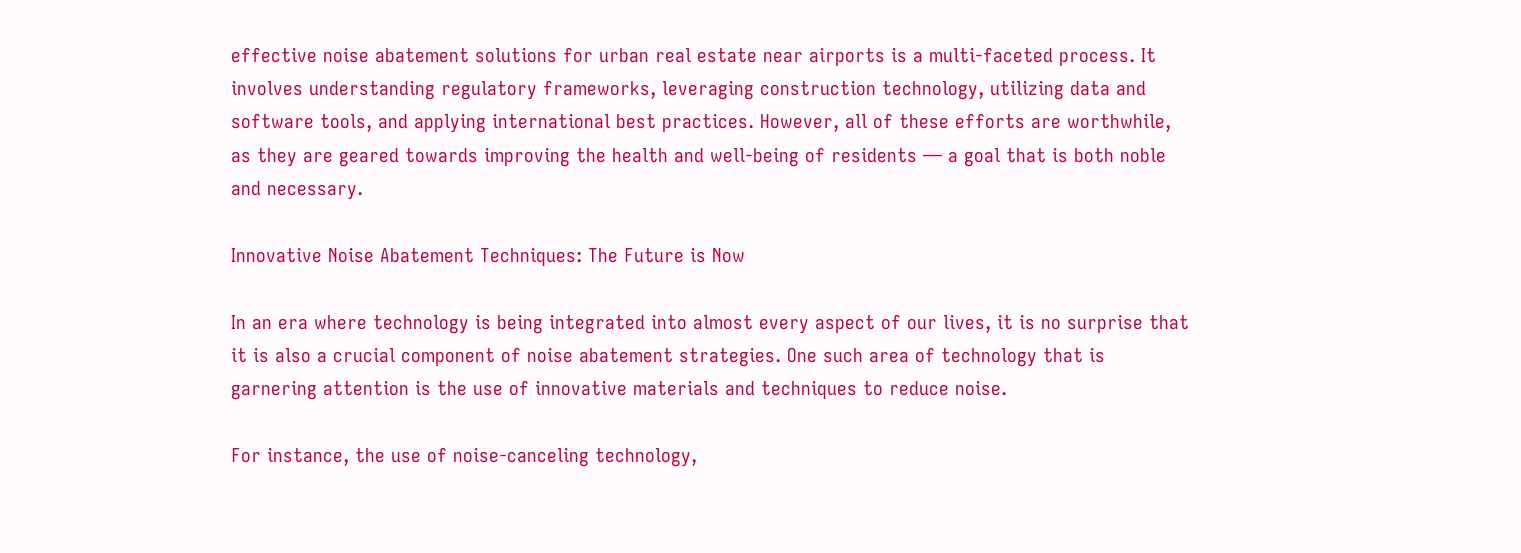effective noise abatement solutions for urban real estate near airports is a multi-faceted process. It involves understanding regulatory frameworks, leveraging construction technology, utilizing data and software tools, and applying international best practices. However, all of these efforts are worthwhile, as they are geared towards improving the health and well-being of residents — a goal that is both noble and necessary.

Innovative Noise Abatement Techniques: The Future is Now

In an era where technology is being integrated into almost every aspect of our lives, it is no surprise that it is also a crucial component of noise abatement strategies. One such area of technology that is garnering attention is the use of innovative materials and techniques to reduce noise.

For instance, the use of noise-canceling technology,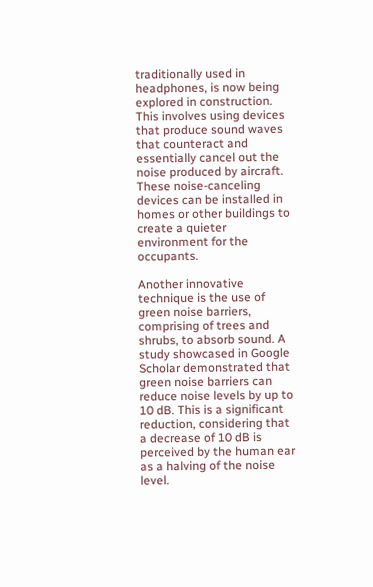traditionally used in headphones, is now being explored in construction. This involves using devices that produce sound waves that counteract and essentially cancel out the noise produced by aircraft. These noise-canceling devices can be installed in homes or other buildings to create a quieter environment for the occupants.

Another innovative technique is the use of green noise barriers, comprising of trees and shrubs, to absorb sound. A study showcased in Google Scholar demonstrated that green noise barriers can reduce noise levels by up to 10 dB. This is a significant reduction, considering that a decrease of 10 dB is perceived by the human ear as a halving of the noise level.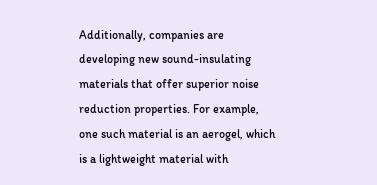Additionally, companies are developing new sound-insulating materials that offer superior noise reduction properties. For example, one such material is an aerogel, which is a lightweight material with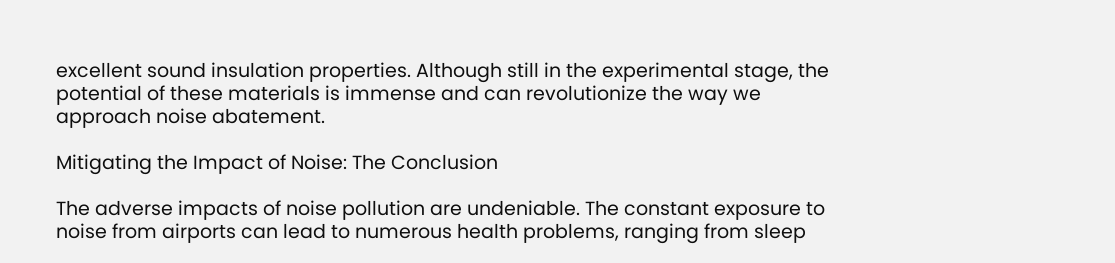excellent sound insulation properties. Although still in the experimental stage, the potential of these materials is immense and can revolutionize the way we approach noise abatement.

Mitigating the Impact of Noise: The Conclusion

The adverse impacts of noise pollution are undeniable. The constant exposure to noise from airports can lead to numerous health problems, ranging from sleep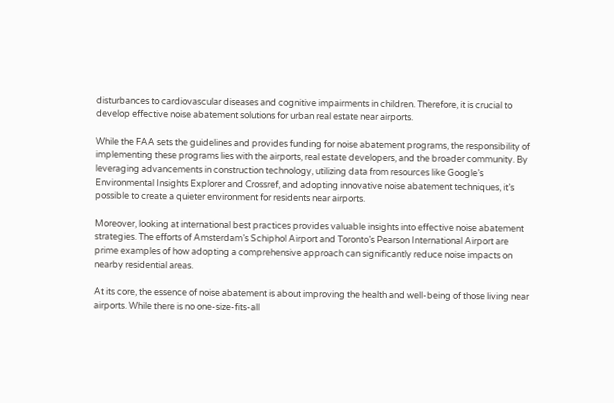disturbances to cardiovascular diseases and cognitive impairments in children. Therefore, it is crucial to develop effective noise abatement solutions for urban real estate near airports.

While the FAA sets the guidelines and provides funding for noise abatement programs, the responsibility of implementing these programs lies with the airports, real estate developers, and the broader community. By leveraging advancements in construction technology, utilizing data from resources like Google’s Environmental Insights Explorer and Crossref, and adopting innovative noise abatement techniques, it’s possible to create a quieter environment for residents near airports.

Moreover, looking at international best practices provides valuable insights into effective noise abatement strategies. The efforts of Amsterdam’s Schiphol Airport and Toronto’s Pearson International Airport are prime examples of how adopting a comprehensive approach can significantly reduce noise impacts on nearby residential areas.

At its core, the essence of noise abatement is about improving the health and well-being of those living near airports. While there is no one-size-fits-all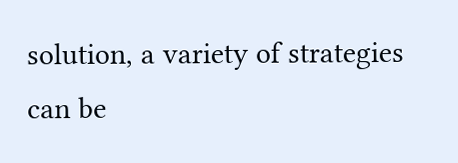solution, a variety of strategies can be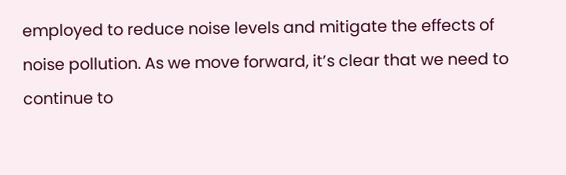employed to reduce noise levels and mitigate the effects of noise pollution. As we move forward, it’s clear that we need to continue to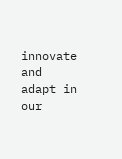innovate and adapt in our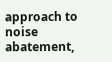approach to noise abatement,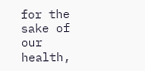for the sake of our health,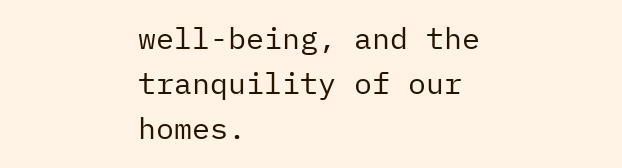well-being, and the tranquility of our homes.